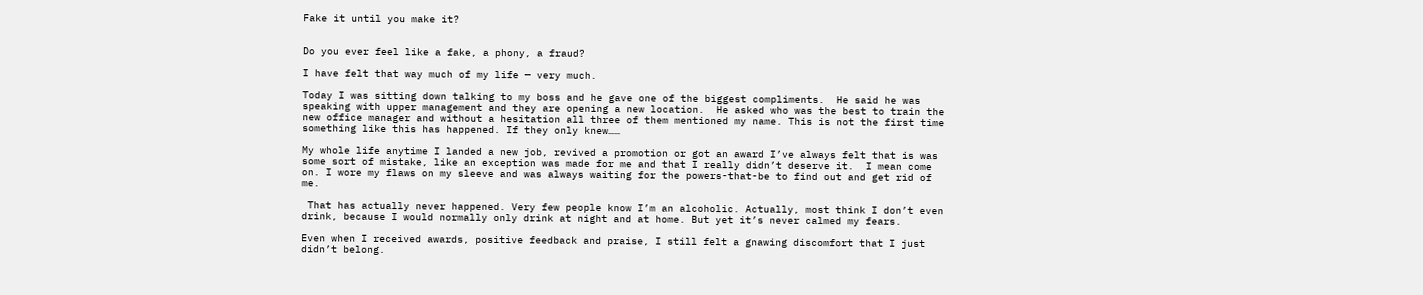Fake it until you make it?


Do you ever feel like a fake, a phony, a fraud?

I have felt that way much of my life — very much.

Today I was sitting down talking to my boss and he gave one of the biggest compliments.  He said he was speaking with upper management and they are opening a new location.  He asked who was the best to train the new office manager and without a hesitation all three of them mentioned my name. This is not the first time something like this has happened. If they only knew……

My whole life anytime I landed a new job, revived a promotion or got an award I’ve always felt that is was some sort of mistake, like an exception was made for me and that I really didn’t deserve it.  I mean come on. I wore my flaws on my sleeve and was always waiting for the powers-that-be to find out and get rid of me.

 That has actually never happened. Very few people know I’m an alcoholic. Actually, most think I don’t even drink, because I would normally only drink at night and at home. But yet it’s never calmed my fears.

Even when I received awards, positive feedback and praise, I still felt a gnawing discomfort that I just didn’t belong.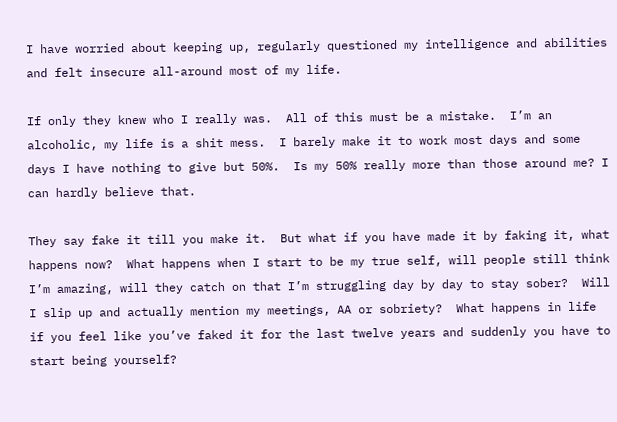I have worried about keeping up, regularly questioned my intelligence and abilities and felt insecure all-around most of my life.

If only they knew who I really was.  All of this must be a mistake.  I’m an alcoholic, my life is a shit mess.  I barely make it to work most days and some days I have nothing to give but 50%.  Is my 50% really more than those around me? I can hardly believe that.

They say fake it till you make it.  But what if you have made it by faking it, what happens now?  What happens when I start to be my true self, will people still think I’m amazing, will they catch on that I’m struggling day by day to stay sober?  Will I slip up and actually mention my meetings, AA or sobriety?  What happens in life if you feel like you’ve faked it for the last twelve years and suddenly you have to start being yourself?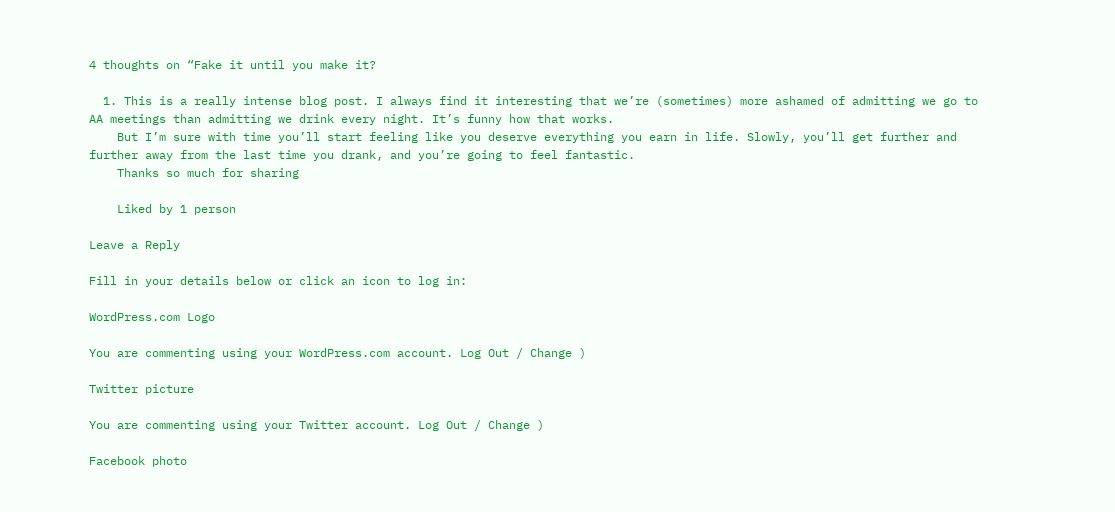4 thoughts on “Fake it until you make it?

  1. This is a really intense blog post. I always find it interesting that we’re (sometimes) more ashamed of admitting we go to AA meetings than admitting we drink every night. It’s funny how that works.
    But I’m sure with time you’ll start feeling like you deserve everything you earn in life. Slowly, you’ll get further and further away from the last time you drank, and you’re going to feel fantastic.
    Thanks so much for sharing

    Liked by 1 person

Leave a Reply

Fill in your details below or click an icon to log in:

WordPress.com Logo

You are commenting using your WordPress.com account. Log Out / Change )

Twitter picture

You are commenting using your Twitter account. Log Out / Change )

Facebook photo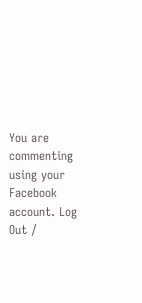You are commenting using your Facebook account. Log Out /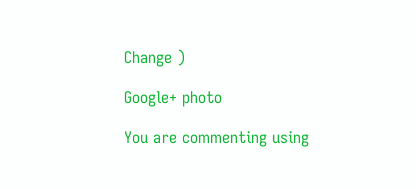Change )

Google+ photo

You are commenting using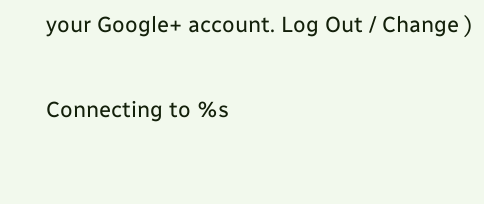your Google+ account. Log Out / Change )

Connecting to %s